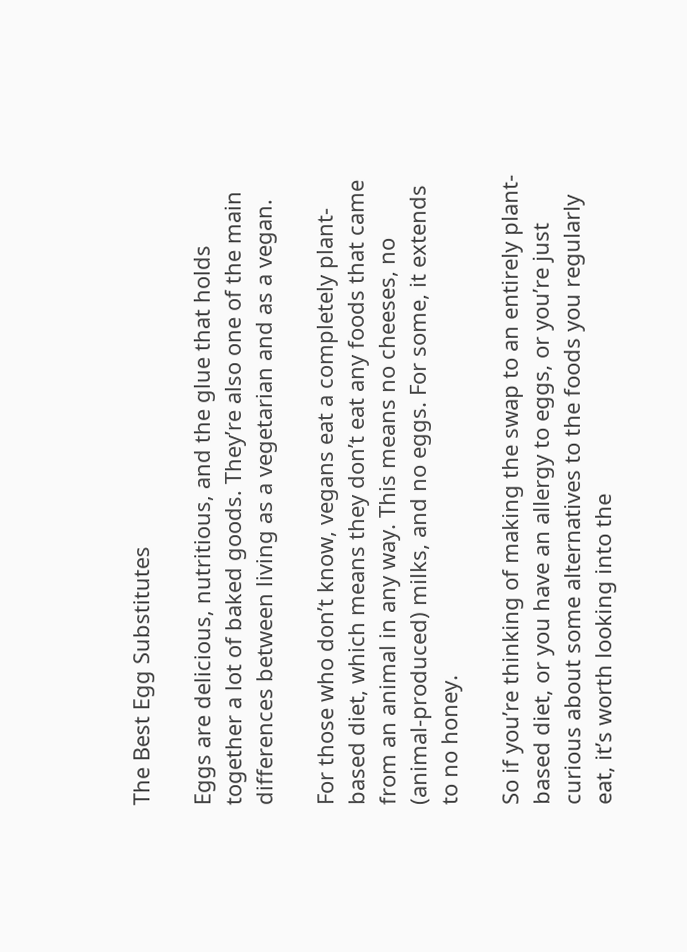The Best Egg Substitutes

Eggs are delicious, nutritious, and the glue that holds together a lot of baked goods. They’re also one of the main differences between living as a vegetarian and as a vegan.

For those who don’t know, vegans eat a completely plant-based diet, which means they don’t eat any foods that came from an animal in any way. This means no cheeses, no (animal-produced) milks, and no eggs. For some, it extends to no honey.

So if you’re thinking of making the swap to an entirely plant-based diet, or you have an allergy to eggs, or you’re just curious about some alternatives to the foods you regularly eat, it’s worth looking into the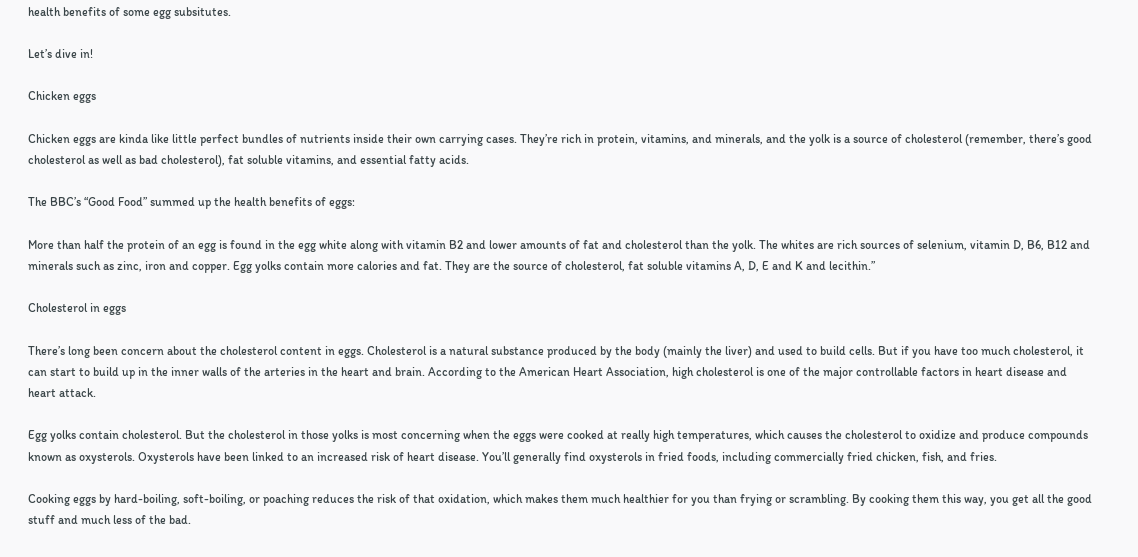health benefits of some egg subsitutes.

Let’s dive in!

Chicken eggs

Chicken eggs are kinda like little perfect bundles of nutrients inside their own carrying cases. They’re rich in protein, vitamins, and minerals, and the yolk is a source of cholesterol (remember, there’s good cholesterol as well as bad cholesterol), fat soluble vitamins, and essential fatty acids.

The BBC’s “Good Food” summed up the health benefits of eggs:

More than half the protein of an egg is found in the egg white along with vitamin B2 and lower amounts of fat and cholesterol than the yolk. The whites are rich sources of selenium, vitamin D, B6, B12 and minerals such as zinc, iron and copper. Egg yolks contain more calories and fat. They are the source of cholesterol, fat soluble vitamins A, D, E and K and lecithin.”

Cholesterol in eggs

There’s long been concern about the cholesterol content in eggs. Cholesterol is a natural substance produced by the body (mainly the liver) and used to build cells. But if you have too much cholesterol, it can start to build up in the inner walls of the arteries in the heart and brain. According to the American Heart Association, high cholesterol is one of the major controllable factors in heart disease and heart attack.

Egg yolks contain cholesterol. But the cholesterol in those yolks is most concerning when the eggs were cooked at really high temperatures, which causes the cholesterol to oxidize and produce compounds known as oxysterols. Oxysterols have been linked to an increased risk of heart disease. You’ll generally find oxysterols in fried foods, including commercially fried chicken, fish, and fries.

Cooking eggs by hard-boiling, soft-boiling, or poaching reduces the risk of that oxidation, which makes them much healthier for you than frying or scrambling. By cooking them this way, you get all the good stuff and much less of the bad.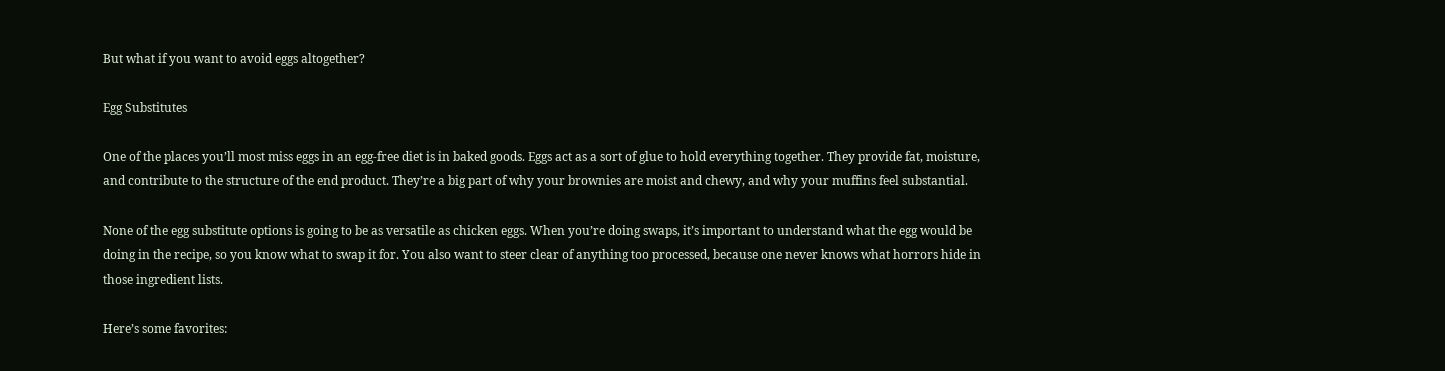But what if you want to avoid eggs altogether?

Egg Substitutes

One of the places you’ll most miss eggs in an egg-free diet is in baked goods. Eggs act as a sort of glue to hold everything together. They provide fat, moisture, and contribute to the structure of the end product. They’re a big part of why your brownies are moist and chewy, and why your muffins feel substantial.

None of the egg substitute options is going to be as versatile as chicken eggs. When you’re doing swaps, it’s important to understand what the egg would be doing in the recipe, so you know what to swap it for. You also want to steer clear of anything too processed, because one never knows what horrors hide in those ingredient lists.

Here’s some favorites: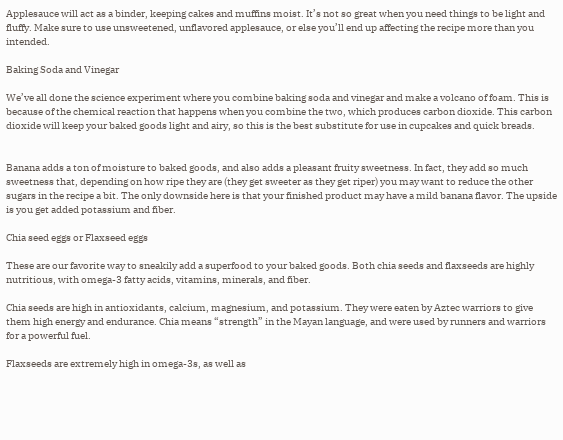Applesauce will act as a binder, keeping cakes and muffins moist. It’s not so great when you need things to be light and fluffy. Make sure to use unsweetened, unflavored applesauce, or else you’ll end up affecting the recipe more than you intended.

Baking Soda and Vinegar

We’ve all done the science experiment where you combine baking soda and vinegar and make a volcano of foam. This is because of the chemical reaction that happens when you combine the two, which produces carbon dioxide. This carbon dioxide will keep your baked goods light and airy, so this is the best substitute for use in cupcakes and quick breads.


Banana adds a ton of moisture to baked goods, and also adds a pleasant fruity sweetness. In fact, they add so much sweetness that, depending on how ripe they are (they get sweeter as they get riper) you may want to reduce the other sugars in the recipe a bit. The only downside here is that your finished product may have a mild banana flavor. The upside is you get added potassium and fiber.

Chia seed eggs or Flaxseed eggs

These are our favorite way to sneakily add a superfood to your baked goods. Both chia seeds and flaxseeds are highly nutritious, with omega-3 fatty acids, vitamins, minerals, and fiber.

Chia seeds are high in antioxidants, calcium, magnesium, and potassium. They were eaten by Aztec warriors to give them high energy and endurance. Chia means “strength” in the Mayan language, and were used by runners and warriors for a powerful fuel.

Flaxseeds are extremely high in omega-3s, as well as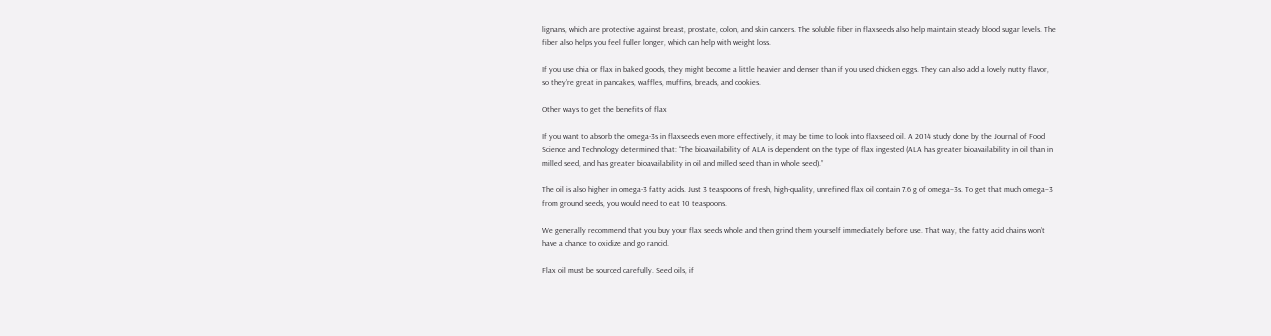lignans, which are protective against breast, prostate, colon, and skin cancers. The soluble fiber in flaxseeds also help maintain steady blood sugar levels. The fiber also helps you feel fuller longer, which can help with weight loss.

If you use chia or flax in baked goods, they might become a little heavier and denser than if you used chicken eggs. They can also add a lovely nutty flavor, so they’re great in pancakes, waffles, muffins, breads, and cookies.

Other ways to get the benefits of flax

If you want to absorb the omega-3s in flaxseeds even more effectively, it may be time to look into flaxseed oil. A 2014 study done by the Journal of Food Science and Technology determined that: “The bioavailability of ALA is dependent on the type of flax ingested (ALA has greater bioavailability in oil than in milled seed, and has greater bioavailability in oil and milled seed than in whole seed).”

The oil is also higher in omega-3 fatty acids. Just 3 teaspoons of fresh, high-quality, unrefined flax oil contain 7.6 g of omega–3s. To get that much omega–3 from ground seeds, you would need to eat 10 teaspoons.

We generally recommend that you buy your flax seeds whole and then grind them yourself immediately before use. That way, the fatty acid chains won’t have a chance to oxidize and go rancid.

Flax oil must be sourced carefully. Seed oils, if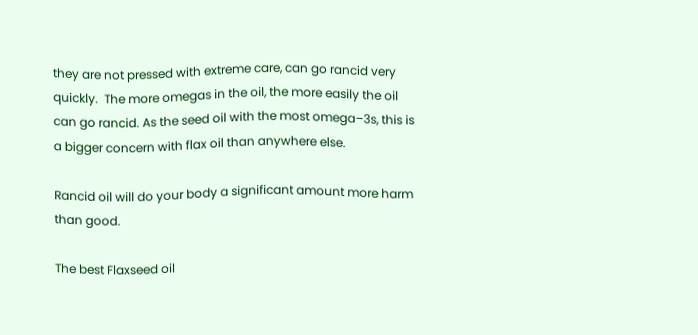they are not pressed with extreme care, can go rancid very quickly.  The more omegas in the oil, the more easily the oil can go rancid. As the seed oil with the most omega–3s, this is a bigger concern with flax oil than anywhere else.

Rancid oil will do your body a significant amount more harm than good.

The best Flaxseed oil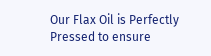Our Flax Oil is Perfectly Pressed to ensure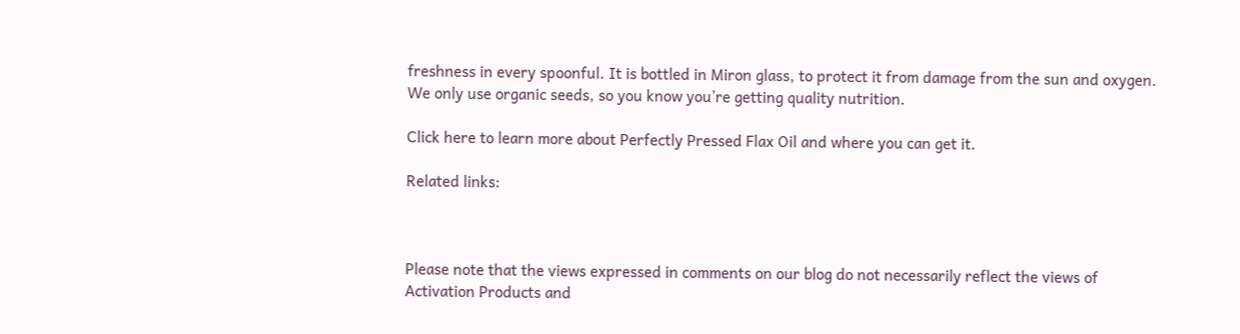freshness in every spoonful. It is bottled in Miron glass, to protect it from damage from the sun and oxygen. We only use organic seeds, so you know you’re getting quality nutrition.

Click here to learn more about Perfectly Pressed Flax Oil and where you can get it.

Related links:



Please note that the views expressed in comments on our blog do not necessarily reflect the views of Activation Products and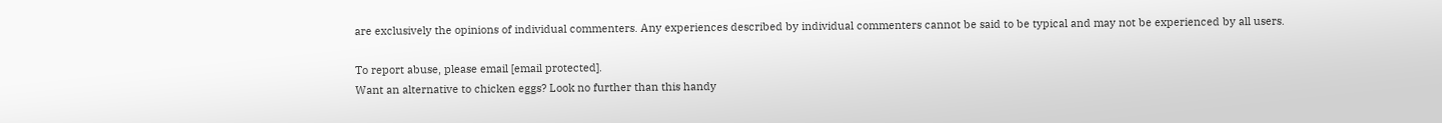are exclusively the opinions of individual commenters. Any experiences described by individual commenters cannot be said to be typical and may not be experienced by all users.

To report abuse, please email [email protected].
Want an alternative to chicken eggs? Look no further than this handy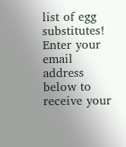list of egg substitutes!
Enter your email address below to receive your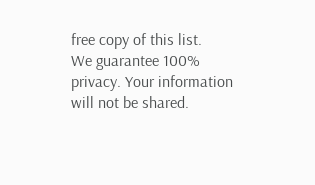free copy of this list.
We guarantee 100% privacy. Your information will not be shared.